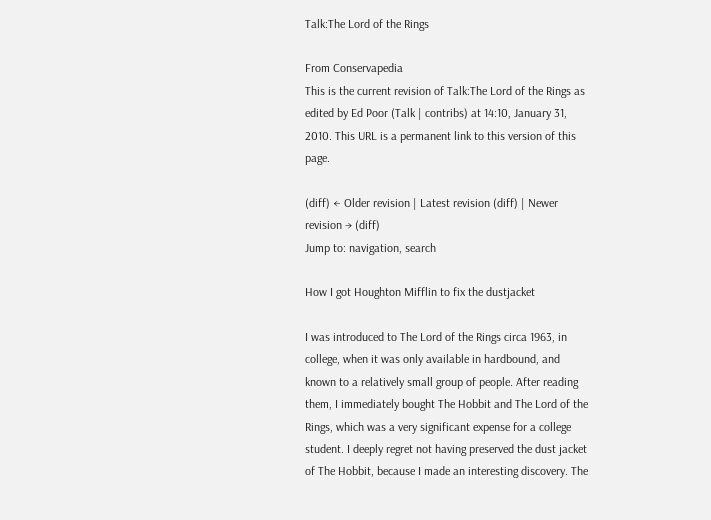Talk:The Lord of the Rings

From Conservapedia
This is the current revision of Talk:The Lord of the Rings as edited by Ed Poor (Talk | contribs) at 14:10, January 31, 2010. This URL is a permanent link to this version of this page.

(diff) ← Older revision | Latest revision (diff) | Newer revision → (diff)
Jump to: navigation, search

How I got Houghton Mifflin to fix the dustjacket

I was introduced to The Lord of the Rings circa 1963, in college, when it was only available in hardbound, and known to a relatively small group of people. After reading them, I immediately bought The Hobbit and The Lord of the Rings, which was a very significant expense for a college student. I deeply regret not having preserved the dust jacket of The Hobbit, because I made an interesting discovery. The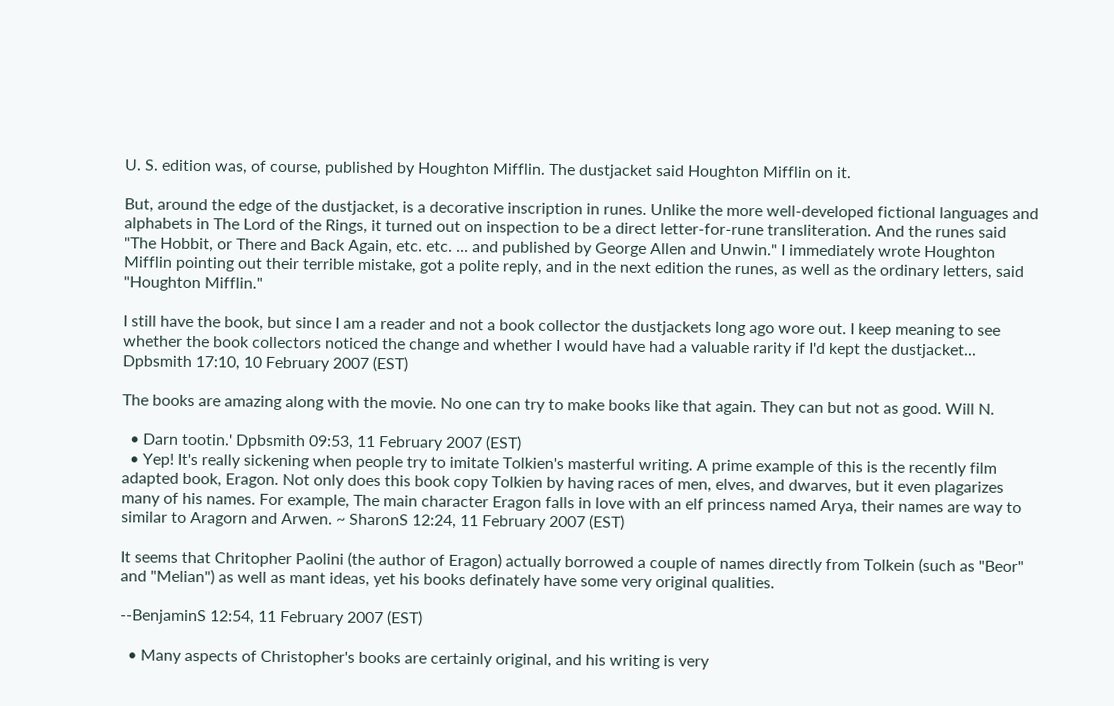U. S. edition was, of course, published by Houghton Mifflin. The dustjacket said Houghton Mifflin on it.

But, around the edge of the dustjacket, is a decorative inscription in runes. Unlike the more well-developed fictional languages and alphabets in The Lord of the Rings, it turned out on inspection to be a direct letter-for-rune transliteration. And the runes said "The Hobbit, or There and Back Again, etc. etc. ... and published by George Allen and Unwin." I immediately wrote Houghton Mifflin pointing out their terrible mistake, got a polite reply, and in the next edition the runes, as well as the ordinary letters, said "Houghton Mifflin."

I still have the book, but since I am a reader and not a book collector the dustjackets long ago wore out. I keep meaning to see whether the book collectors noticed the change and whether I would have had a valuable rarity if I'd kept the dustjacket... Dpbsmith 17:10, 10 February 2007 (EST)

The books are amazing along with the movie. No one can try to make books like that again. They can but not as good. Will N.

  • Darn tootin.' Dpbsmith 09:53, 11 February 2007 (EST)
  • Yep! It's really sickening when people try to imitate Tolkien's masterful writing. A prime example of this is the recently film adapted book, Eragon. Not only does this book copy Tolkien by having races of men, elves, and dwarves, but it even plagarizes many of his names. For example, The main character Eragon falls in love with an elf princess named Arya, their names are way to similar to Aragorn and Arwen. ~ SharonS 12:24, 11 February 2007 (EST)

It seems that Chritopher Paolini (the author of Eragon) actually borrowed a couple of names directly from Tolkein (such as "Beor" and "Melian") as well as mant ideas, yet his books definately have some very original qualities.

--BenjaminS 12:54, 11 February 2007 (EST)

  • Many aspects of Christopher's books are certainly original, and his writing is very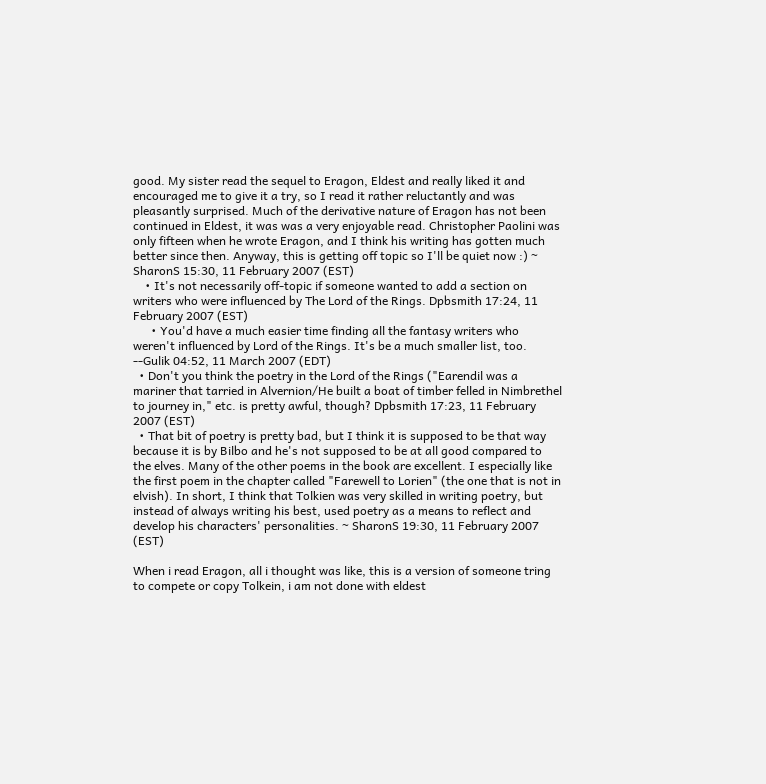good. My sister read the sequel to Eragon, Eldest and really liked it and encouraged me to give it a try, so I read it rather reluctantly and was pleasantly surprised. Much of the derivative nature of Eragon has not been continued in Eldest, it was was a very enjoyable read. Christopher Paolini was only fifteen when he wrote Eragon, and I think his writing has gotten much better since then. Anyway, this is getting off topic so I'll be quiet now :) ~ SharonS 15:30, 11 February 2007 (EST)
    • It's not necessarily off-topic if someone wanted to add a section on writers who were influenced by The Lord of the Rings. Dpbsmith 17:24, 11 February 2007 (EST)
      • You'd have a much easier time finding all the fantasy writers who weren't influenced by Lord of the Rings. It's be a much smaller list, too. --Gulik 04:52, 11 March 2007 (EDT)
  • Don't you think the poetry in the Lord of the Rings ("Earendil was a mariner that tarried in Alvernion/He built a boat of timber felled in Nimbrethel to journey in," etc. is pretty awful, though? Dpbsmith 17:23, 11 February 2007 (EST)
  • That bit of poetry is pretty bad, but I think it is supposed to be that way because it is by Bilbo and he's not supposed to be at all good compared to the elves. Many of the other poems in the book are excellent. I especially like the first poem in the chapter called "Farewell to Lorien" (the one that is not in elvish). In short, I think that Tolkien was very skilled in writing poetry, but instead of always writing his best, used poetry as a means to reflect and develop his characters' personalities. ~ SharonS 19:30, 11 February 2007 (EST)

When i read Eragon, all i thought was like, this is a version of someone tring to compete or copy Tolkein, i am not done with eldest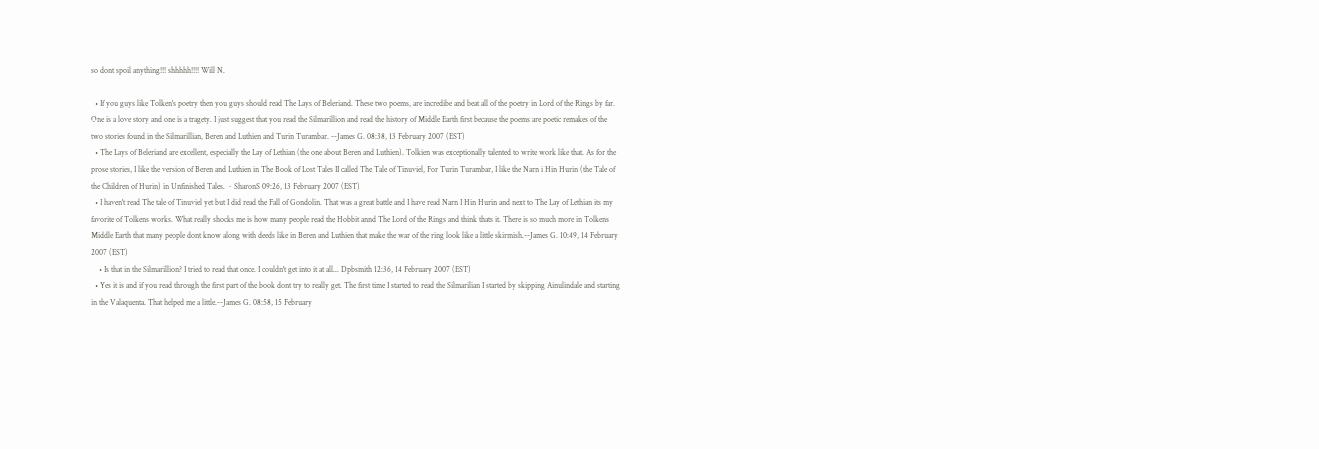so dont spoil anything!!! shhhhh!!!! Will N.

  • If you guys like Tolken's poetry then you guys should read The Lays of Beleriand. These two poems, are incredibe and beat all of the poetry in Lord of the Rings by far. One is a love story and one is a tragety. I just suggest that you read the Silmarillion and read the history of Middle Earth first because the poems are poetic remakes of the two stories found in the Silmarillian, Beren and Luthien and Turin Turambar. --James G. 08:38, 13 February 2007 (EST)
  • The Lays of Beleriand are excellent, especially the Lay of Lethian (the one about Beren and Luthien). Tolkien was exceptionally talented to write work like that. As for the prose stories, I like the version of Beren and Luthien in The Book of Lost Tales II called The Tale of Tinuviel, For Turin Turambar, I like the Narn i Hin Hurin (the Tale of the Children of Hurin) in Unfinished Tales. ~ SharonS 09:26, 13 February 2007 (EST)
  • I haven't read The tale of Tinuviel yet but I did read the Fall of Gondolin. That was a great battle and I have read Narn I Hin Hurin and next to The Lay of Lethian its my favorite of Tolkens works. What really shocks me is how many people read the Hobbit annd The Lord of the Rings and think thats it. There is so much more in Tolkens Middle Earth that many people dont know along with deeds like in Beren and Luthien that make the war of the ring look like a little skirmish.--James G. 10:49, 14 February 2007 (EST)
    • Is that in the Silmarillion? I tried to read that once. I couldn't get into it at all... Dpbsmith 12:36, 14 February 2007 (EST)
  • Yes it is and if you read through the first part of the book dont try to really get. The first time I started to read the Silmarilian I started by skipping Ainulindale and starting in the Valaquenta. That helped me a little.--James G. 08:58, 15 February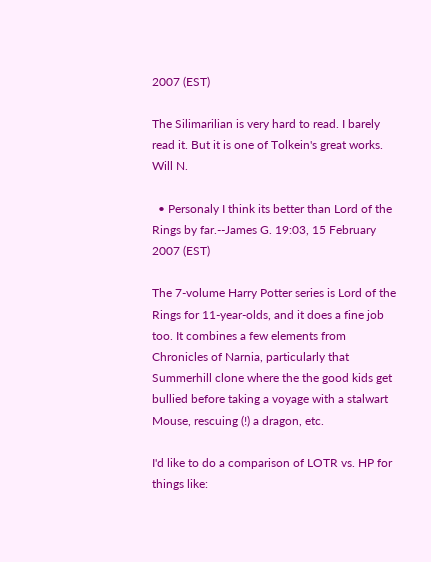2007 (EST)

The Silimarilian is very hard to read. I barely read it. But it is one of Tolkein's great works. Will N.

  • Personaly I think its better than Lord of the Rings by far.--James G. 19:03, 15 February 2007 (EST)

The 7-volume Harry Potter series is Lord of the Rings for 11-year-olds, and it does a fine job too. It combines a few elements from Chronicles of Narnia, particularly that Summerhill clone where the the good kids get bullied before taking a voyage with a stalwart Mouse, rescuing (!) a dragon, etc.

I'd like to do a comparison of LOTR vs. HP for things like: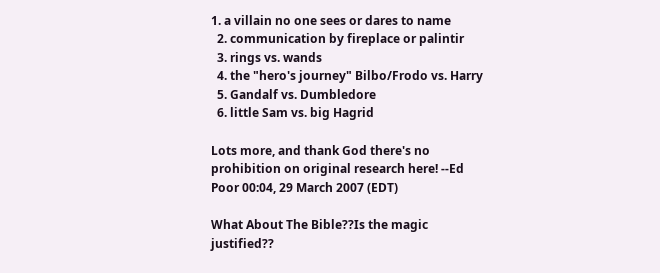1. a villain no one sees or dares to name
  2. communication by fireplace or palintir
  3. rings vs. wands
  4. the "hero's journey" Bilbo/Frodo vs. Harry
  5. Gandalf vs. Dumbledore
  6. little Sam vs. big Hagrid

Lots more, and thank God there's no prohibition on original research here! --Ed Poor 00:04, 29 March 2007 (EDT)

What About The Bible??Is the magic justified??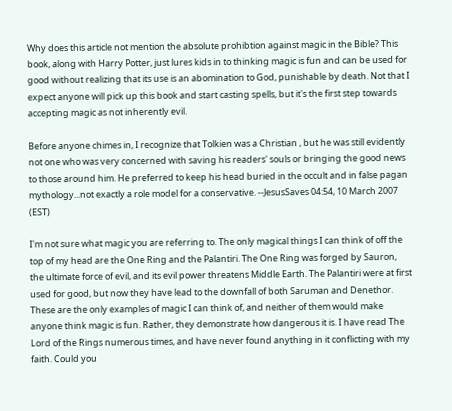Why does this article not mention the absolute prohibtion against magic in the Bible? This book, along with Harry Potter, just lures kids in to thinking magic is fun and can be used for good without realizing that its use is an abomination to God, punishable by death. Not that I expect anyone will pick up this book and start casting spells, but it's the first step towards accepting magic as not inherently evil.

Before anyone chimes in, I recognize that Tolkien was a Christian , but he was still evidently not one who was very concerned with saving his readers' souls or bringing the good news to those around him. He preferred to keep his head buried in the occult and in false pagan mythology...not exactly a role model for a conservative. --JesusSaves 04:54, 10 March 2007 (EST)

I'm not sure what magic you are referring to. The only magical things I can think of off the top of my head are the One Ring and the Palantiri. The One Ring was forged by Sauron, the ultimate force of evil, and its evil power threatens Middle Earth. The Palantiri were at first used for good, but now they have lead to the downfall of both Saruman and Denethor. These are the only examples of magic I can think of, and neither of them would make anyone think magic is fun. Rather, they demonstrate how dangerous it is. I have read The Lord of the Rings numerous times, and have never found anything in it conflicting with my faith. Could you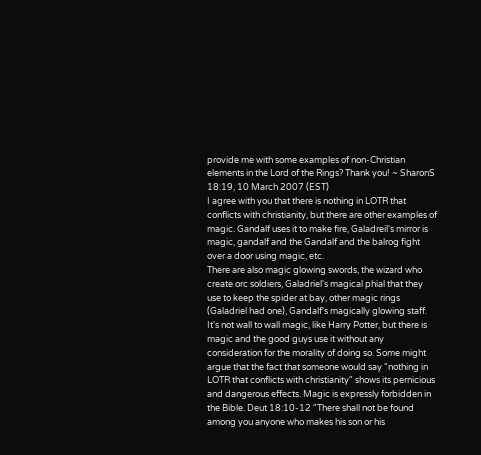provide me with some examples of non-Christian elements in the Lord of the Rings? Thank you! ~ SharonS 18:19, 10 March 2007 (EST)
I agree with you that there is nothing in LOTR that conflicts with christianity, but there are other examples of magic. Gandalf uses it to make fire, Galadreil's mirror is magic, gandalf and the Gandalf and the balrog fight over a door using magic, etc.
There are also magic glowing swords, the wizard who create orc soldiers, Galadriel's magical phial that they use to keep the spider at bay, other magic rings (Galadriel had one), Gandalf's magically glowing staff. It's not wall to wall magic, like Harry Potter, but there is magic and the good guys use it without any consideration for the morality of doing so. Some might argue that the fact that someone would say "nothing in LOTR that conflicts with christianity" shows its pernicious and dangerous effects. Magic is expressly forbidden in the Bible. Deut 18:10-12 "There shall not be found among you anyone who makes his son or his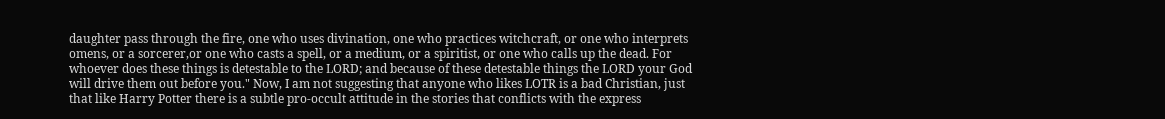daughter pass through the fire, one who uses divination, one who practices witchcraft, or one who interprets omens, or a sorcerer,or one who casts a spell, or a medium, or a spiritist, or one who calls up the dead. For whoever does these things is detestable to the LORD; and because of these detestable things the LORD your God will drive them out before you." Now, I am not suggesting that anyone who likes LOTR is a bad Christian, just that like Harry Potter there is a subtle pro-occult attitude in the stories that conflicts with the express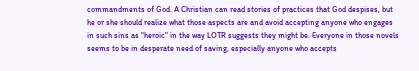commandments of God. A Christian can read stories of practices that God despises, but he or she should realize what those aspects are and avoid accepting anyone who engages in such sins as "heroic" in the way LOTR suggests they might be. Everyone in those novels seems to be in desperate need of saving, especially anyone who accepts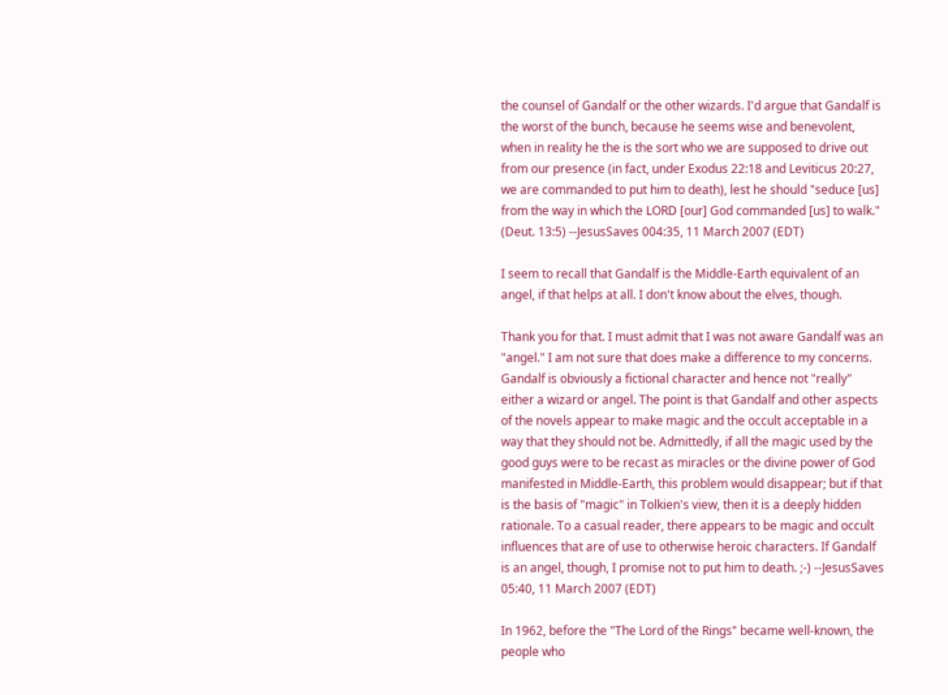the counsel of Gandalf or the other wizards. I'd argue that Gandalf is the worst of the bunch, because he seems wise and benevolent, when in reality he the is the sort who we are supposed to drive out from our presence (in fact, under Exodus 22:18 and Leviticus 20:27, we are commanded to put him to death), lest he should "seduce [us] from the way in which the LORD [our] God commanded [us] to walk." (Deut. 13:5) --JesusSaves 004:35, 11 March 2007 (EDT)

I seem to recall that Gandalf is the Middle-Earth equivalent of an angel, if that helps at all. I don't know about the elves, though.

Thank you for that. I must admit that I was not aware Gandalf was an "angel." I am not sure that does make a difference to my concerns. Gandalf is obviously a fictional character and hence not "really" either a wizard or angel. The point is that Gandalf and other aspects of the novels appear to make magic and the occult acceptable in a way that they should not be. Admittedly, if all the magic used by the good guys were to be recast as miracles or the divine power of God manifested in Middle-Earth, this problem would disappear; but if that is the basis of "magic" in Tolkien's view, then it is a deeply hidden rationale. To a casual reader, there appears to be magic and occult influences that are of use to otherwise heroic characters. If Gandalf is an angel, though, I promise not to put him to death. ;-) --JesusSaves 05:40, 11 March 2007 (EDT)

In 1962, before the "The Lord of the Rings" became well-known, the people who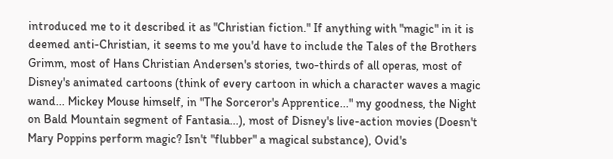introduced me to it described it as "Christian fiction." If anything with "magic" in it is deemed anti-Christian, it seems to me you'd have to include the Tales of the Brothers Grimm, most of Hans Christian Andersen's stories, two-thirds of all operas, most of Disney's animated cartoons (think of every cartoon in which a character waves a magic wand... Mickey Mouse himself, in "The Sorceror's Apprentice..." my goodness, the Night on Bald Mountain segment of Fantasia...), most of Disney's live-action movies (Doesn't Mary Poppins perform magic? Isn't "flubber" a magical substance), Ovid's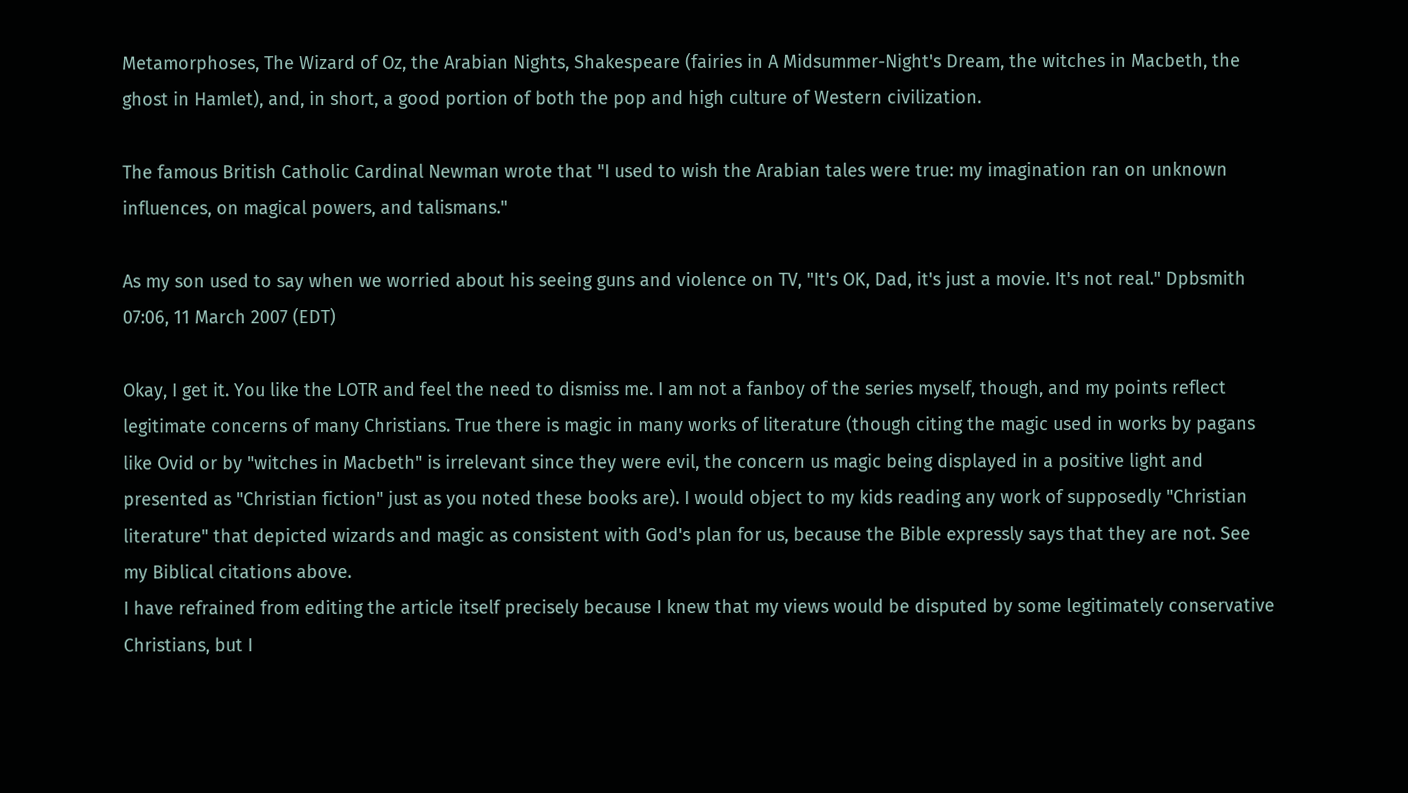Metamorphoses, The Wizard of Oz, the Arabian Nights, Shakespeare (fairies in A Midsummer-Night's Dream, the witches in Macbeth, the ghost in Hamlet), and, in short, a good portion of both the pop and high culture of Western civilization.

The famous British Catholic Cardinal Newman wrote that "I used to wish the Arabian tales were true: my imagination ran on unknown influences, on magical powers, and talismans."

As my son used to say when we worried about his seeing guns and violence on TV, "It's OK, Dad, it's just a movie. It's not real." Dpbsmith 07:06, 11 March 2007 (EDT)

Okay, I get it. You like the LOTR and feel the need to dismiss me. I am not a fanboy of the series myself, though, and my points reflect legitimate concerns of many Christians. True there is magic in many works of literature (though citing the magic used in works by pagans like Ovid or by "witches in Macbeth" is irrelevant since they were evil, the concern us magic being displayed in a positive light and presented as "Christian fiction" just as you noted these books are). I would object to my kids reading any work of supposedly "Christian literature" that depicted wizards and magic as consistent with God's plan for us, because the Bible expressly says that they are not. See my Biblical citations above.
I have refrained from editing the article itself precisely because I knew that my views would be disputed by some legitimately conservative Christians, but I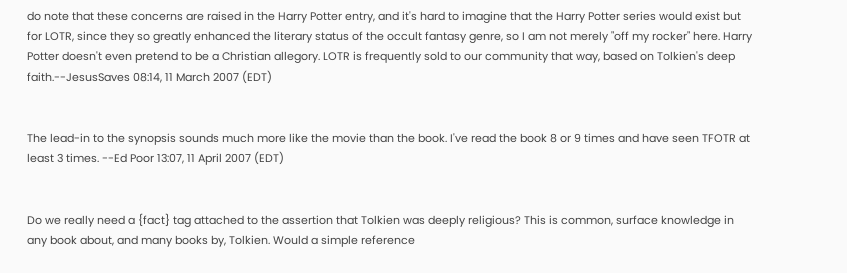do note that these concerns are raised in the Harry Potter entry, and it's hard to imagine that the Harry Potter series would exist but for LOTR, since they so greatly enhanced the literary status of the occult fantasy genre, so I am not merely "off my rocker" here. Harry Potter doesn't even pretend to be a Christian allegory. LOTR is frequently sold to our community that way, based on Tolkien's deep faith.--JesusSaves 08:14, 11 March 2007 (EDT)


The lead-in to the synopsis sounds much more like the movie than the book. I've read the book 8 or 9 times and have seen TFOTR at least 3 times. --Ed Poor 13:07, 11 April 2007 (EDT)


Do we really need a {fact} tag attached to the assertion that Tolkien was deeply religious? This is common, surface knowledge in any book about, and many books by, Tolkien. Would a simple reference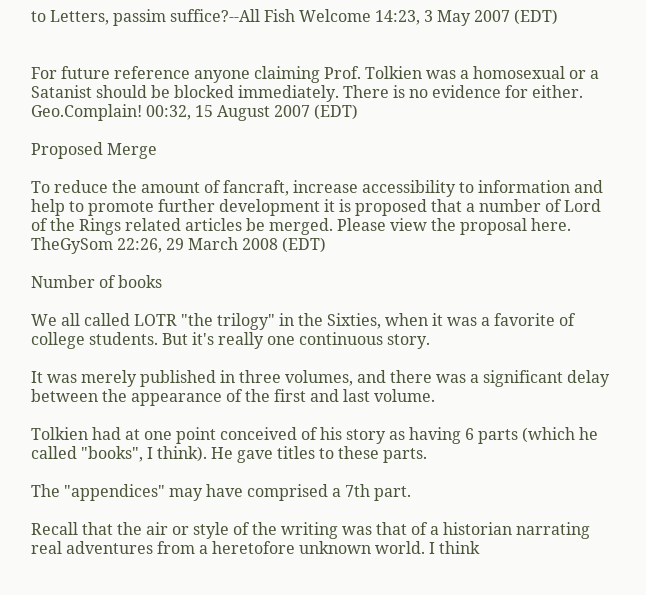to Letters, passim suffice?--All Fish Welcome 14:23, 3 May 2007 (EDT)


For future reference anyone claiming Prof. Tolkien was a homosexual or a Satanist should be blocked immediately. There is no evidence for either. Geo.Complain! 00:32, 15 August 2007 (EDT)

Proposed Merge

To reduce the amount of fancraft, increase accessibility to information and help to promote further development it is proposed that a number of Lord of the Rings related articles be merged. Please view the proposal here. TheGySom 22:26, 29 March 2008 (EDT)

Number of books

We all called LOTR "the trilogy" in the Sixties, when it was a favorite of college students. But it's really one continuous story.

It was merely published in three volumes, and there was a significant delay between the appearance of the first and last volume.

Tolkien had at one point conceived of his story as having 6 parts (which he called "books", I think). He gave titles to these parts.

The "appendices" may have comprised a 7th part.

Recall that the air or style of the writing was that of a historian narrating real adventures from a heretofore unknown world. I think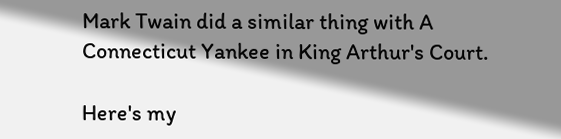Mark Twain did a similar thing with A Connecticut Yankee in King Arthur's Court.

Here's my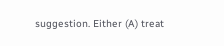suggestion. Either (A) treat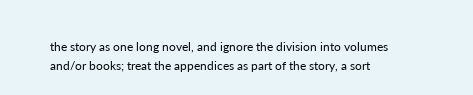the story as one long novel, and ignore the division into volumes and/or books; treat the appendices as part of the story, a sort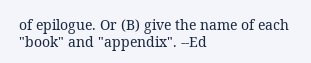of epilogue. Or (B) give the name of each "book" and "appendix". --Ed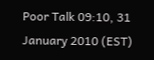Poor Talk 09:10, 31 January 2010 (EST)